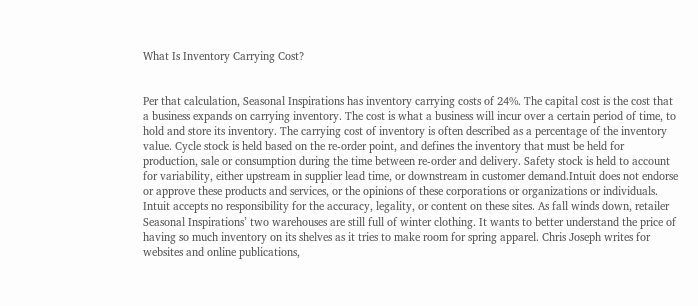What Is Inventory Carrying Cost?


Per that calculation, Seasonal Inspirations has inventory carrying costs of 24%. The capital cost is the cost that a business expands on carrying inventory. The cost is what a business will incur over a certain period of time, to hold and store its inventory. The carrying cost of inventory is often described as a percentage of the inventory value. Cycle stock is held based on the re-order point, and defines the inventory that must be held for production, sale or consumption during the time between re-order and delivery. Safety stock is held to account for variability, either upstream in supplier lead time, or downstream in customer demand.Intuit does not endorse or approve these products and services, or the opinions of these corporations or organizations or individuals. Intuit accepts no responsibility for the accuracy, legality, or content on these sites. As fall winds down, retailer Seasonal Inspirations’ two warehouses are still full of winter clothing. It wants to better understand the price of having so much inventory on its shelves as it tries to make room for spring apparel. Chris Joseph writes for websites and online publications,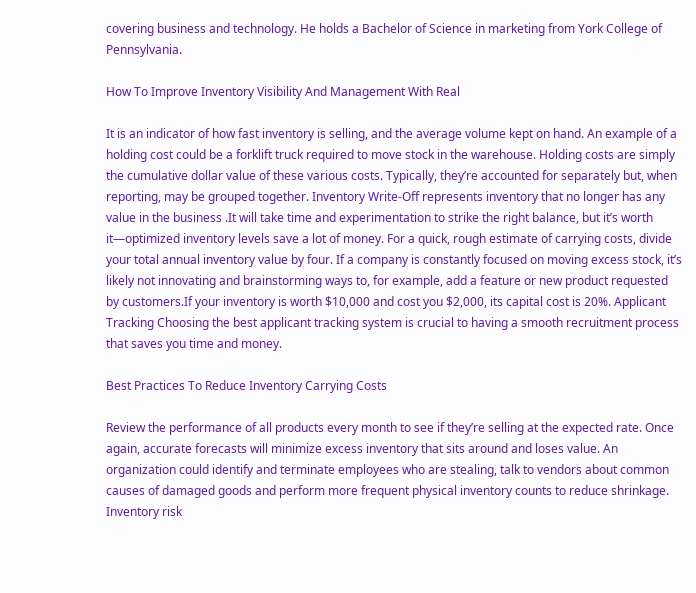covering business and technology. He holds a Bachelor of Science in marketing from York College of Pennsylvania.

How To Improve Inventory Visibility And Management With Real

It is an indicator of how fast inventory is selling, and the average volume kept on hand. An example of a holding cost could be a forklift truck required to move stock in the warehouse. Holding costs are simply the cumulative dollar value of these various costs. Typically, they’re accounted for separately but, when reporting, may be grouped together. Inventory Write-Off represents inventory that no longer has any value in the business .It will take time and experimentation to strike the right balance, but it’s worth it—optimized inventory levels save a lot of money. For a quick, rough estimate of carrying costs, divide your total annual inventory value by four. If a company is constantly focused on moving excess stock, it’s likely not innovating and brainstorming ways to, for example, add a feature or new product requested by customers.If your inventory is worth $10,000 and cost you $2,000, its capital cost is 20%. Applicant Tracking Choosing the best applicant tracking system is crucial to having a smooth recruitment process that saves you time and money.

Best Practices To Reduce Inventory Carrying Costs

Review the performance of all products every month to see if they’re selling at the expected rate. Once again, accurate forecasts will minimize excess inventory that sits around and loses value. An organization could identify and terminate employees who are stealing, talk to vendors about common causes of damaged goods and perform more frequent physical inventory counts to reduce shrinkage. Inventory risk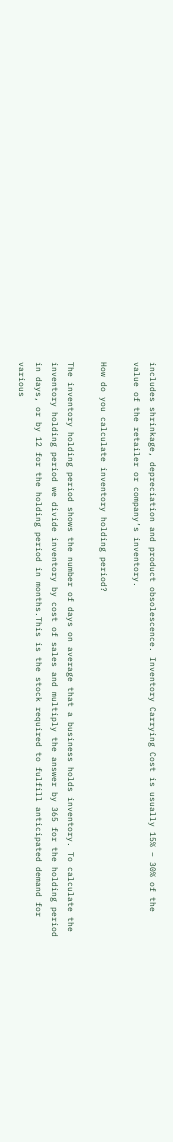includes shrinkage, depreciation and product obsolescence. Inventory Carrying Cost is usually 15% – 30% of the value of the retailer or company’s inventory.

How do you calculate inventory holding period?

The inventory holding period shows the number of days on average that a business holds inventory. To calculate the inventory holding period we divide inventory by cost of sales and multiply the answer by 365 for the holding period in days, or by 12 for the holding period in months.This is the stock required to fulfill anticipated demand for various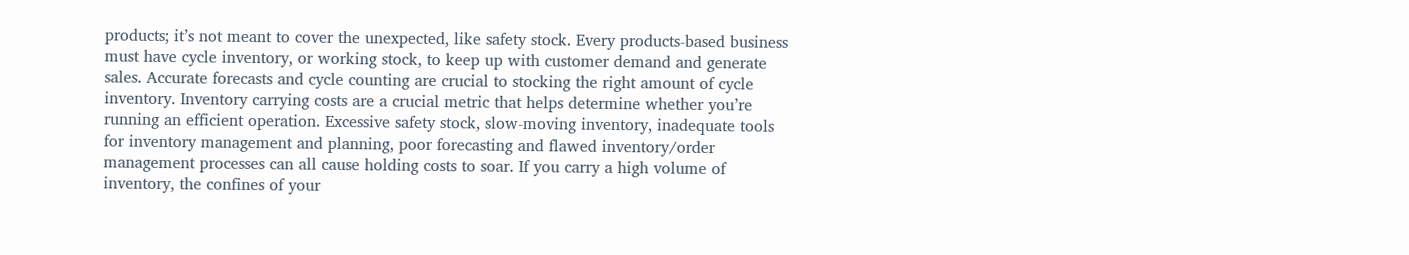products; it’s not meant to cover the unexpected, like safety stock. Every products-based business must have cycle inventory, or working stock, to keep up with customer demand and generate sales. Accurate forecasts and cycle counting are crucial to stocking the right amount of cycle inventory. Inventory carrying costs are a crucial metric that helps determine whether you’re running an efficient operation. Excessive safety stock, slow-moving inventory, inadequate tools for inventory management and planning, poor forecasting and flawed inventory/order management processes can all cause holding costs to soar. If you carry a high volume of inventory, the confines of your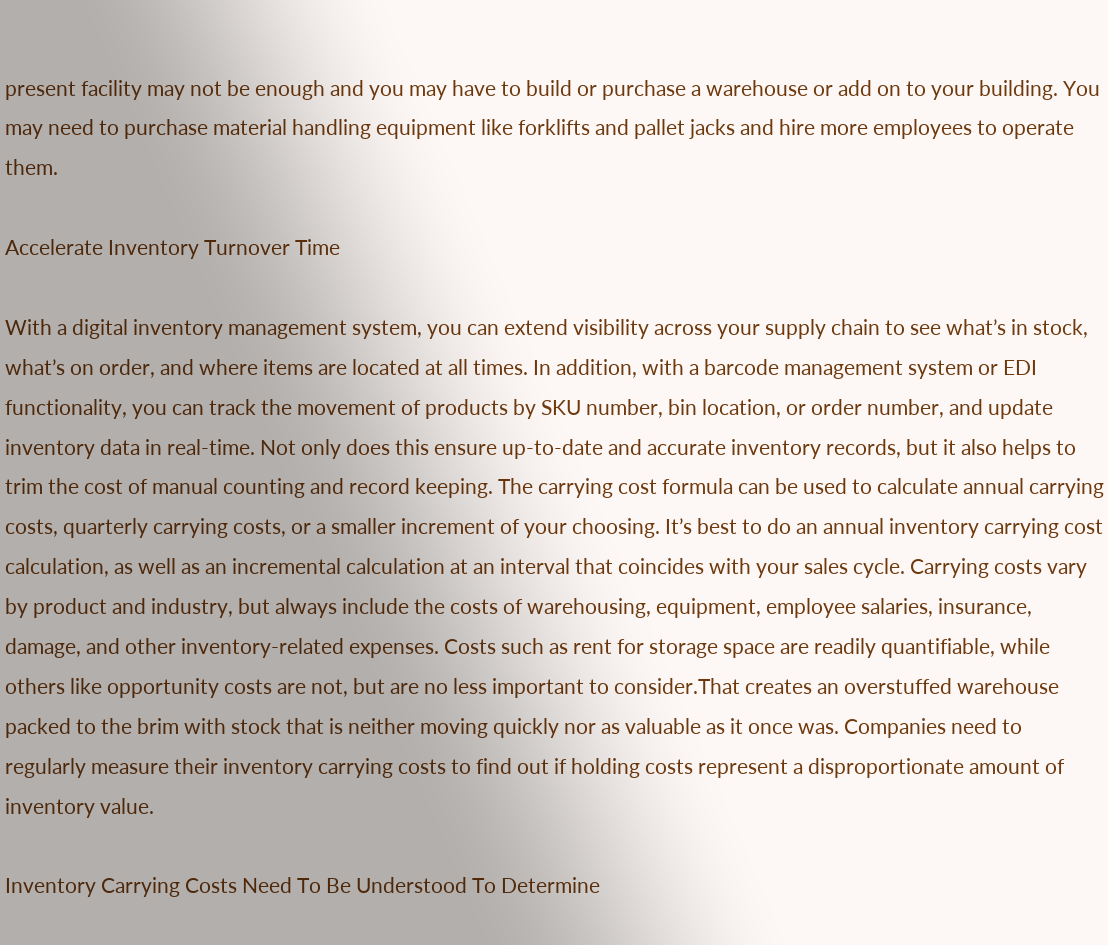present facility may not be enough and you may have to build or purchase a warehouse or add on to your building. You may need to purchase material handling equipment like forklifts and pallet jacks and hire more employees to operate them.

Accelerate Inventory Turnover Time

With a digital inventory management system, you can extend visibility across your supply chain to see what’s in stock, what’s on order, and where items are located at all times. In addition, with a barcode management system or EDI functionality, you can track the movement of products by SKU number, bin location, or order number, and update inventory data in real-time. Not only does this ensure up-to-date and accurate inventory records, but it also helps to trim the cost of manual counting and record keeping. The carrying cost formula can be used to calculate annual carrying costs, quarterly carrying costs, or a smaller increment of your choosing. It’s best to do an annual inventory carrying cost calculation, as well as an incremental calculation at an interval that coincides with your sales cycle. Carrying costs vary by product and industry, but always include the costs of warehousing, equipment, employee salaries, insurance, damage, and other inventory-related expenses. Costs such as rent for storage space are readily quantifiable, while others like opportunity costs are not, but are no less important to consider.That creates an overstuffed warehouse packed to the brim with stock that is neither moving quickly nor as valuable as it once was. Companies need to regularly measure their inventory carrying costs to find out if holding costs represent a disproportionate amount of inventory value.

Inventory Carrying Costs Need To Be Understood To Determine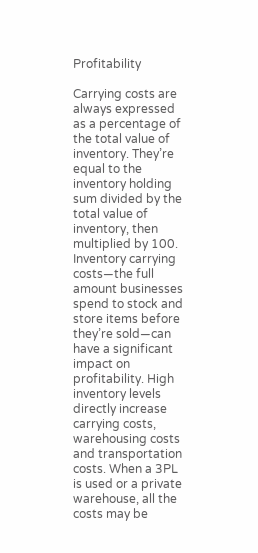Profitability

Carrying costs are always expressed as a percentage of the total value of inventory. They’re equal to the inventory holding sum divided by the total value of inventory, then multiplied by 100. Inventory carrying costs—the full amount businesses spend to stock and store items before they’re sold—can have a significant impact on profitability. High inventory levels directly increase carrying costs, warehousing costs and transportation costs. When a 3PL is used or a private warehouse, all the costs may be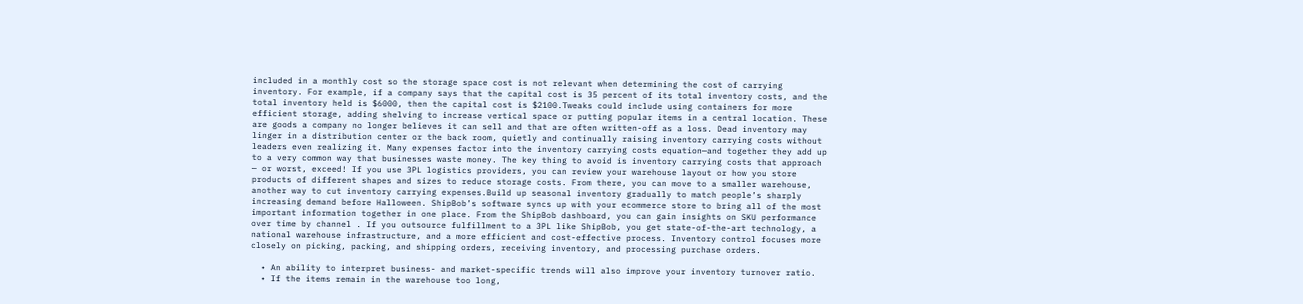included in a monthly cost so the storage space cost is not relevant when determining the cost of carrying inventory. For example, if a company says that the capital cost is 35 percent of its total inventory costs, and the total inventory held is $6000, then the capital cost is $2100.Tweaks could include using containers for more efficient storage, adding shelving to increase vertical space or putting popular items in a central location. These are goods a company no longer believes it can sell and that are often written-off as a loss. Dead inventory may linger in a distribution center or the back room, quietly and continually raising inventory carrying costs without leaders even realizing it. Many expenses factor into the inventory carrying costs equation—and together they add up to a very common way that businesses waste money. The key thing to avoid is inventory carrying costs that approach — or worst, exceed! If you use 3PL logistics providers, you can review your warehouse layout or how you store products of different shapes and sizes to reduce storage costs. From there, you can move to a smaller warehouse, another way to cut inventory carrying expenses.Build up seasonal inventory gradually to match people’s sharply increasing demand before Halloween. ShipBob’s software syncs up with your ecommerce store to bring all of the most important information together in one place. From the ShipBob dashboard, you can gain insights on SKU performance over time by channel . If you outsource fulfillment to a 3PL like ShipBob, you get state-of-the-art technology, a national warehouse infrastructure, and a more efficient and cost-effective process. Inventory control focuses more closely on picking, packing, and shipping orders, receiving inventory, and processing purchase orders.

  • An ability to interpret business- and market-specific trends will also improve your inventory turnover ratio.
  • If the items remain in the warehouse too long,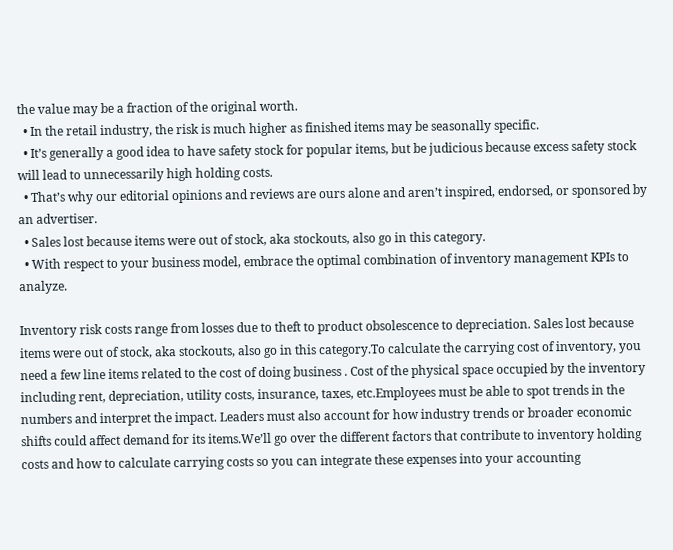the value may be a fraction of the original worth.
  • In the retail industry, the risk is much higher as finished items may be seasonally specific.
  • It’s generally a good idea to have safety stock for popular items, but be judicious because excess safety stock will lead to unnecessarily high holding costs.
  • That’s why our editorial opinions and reviews are ours alone and aren’t inspired, endorsed, or sponsored by an advertiser.
  • Sales lost because items were out of stock, aka stockouts, also go in this category.
  • With respect to your business model, embrace the optimal combination of inventory management KPIs to analyze.

Inventory risk costs range from losses due to theft to product obsolescence to depreciation. Sales lost because items were out of stock, aka stockouts, also go in this category.To calculate the carrying cost of inventory, you need a few line items related to the cost of doing business . Cost of the physical space occupied by the inventory including rent, depreciation, utility costs, insurance, taxes, etc.Employees must be able to spot trends in the numbers and interpret the impact. Leaders must also account for how industry trends or broader economic shifts could affect demand for its items.We’ll go over the different factors that contribute to inventory holding costs and how to calculate carrying costs so you can integrate these expenses into your accounting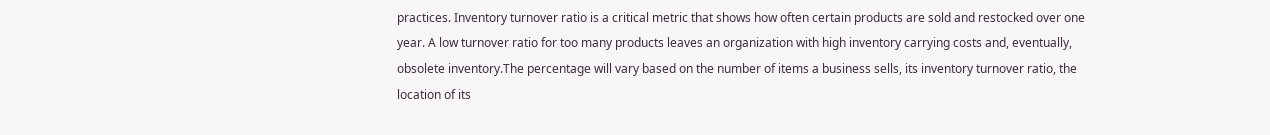practices. Inventory turnover ratio is a critical metric that shows how often certain products are sold and restocked over one year. A low turnover ratio for too many products leaves an organization with high inventory carrying costs and, eventually, obsolete inventory.The percentage will vary based on the number of items a business sells, its inventory turnover ratio, the location of its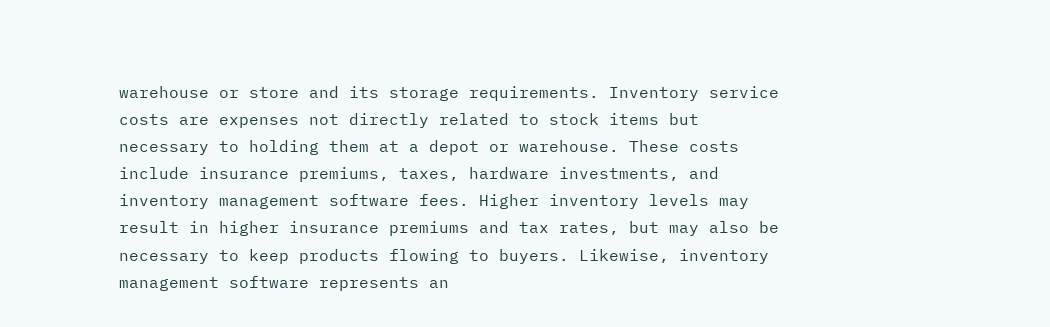warehouse or store and its storage requirements. Inventory service costs are expenses not directly related to stock items but necessary to holding them at a depot or warehouse. These costs include insurance premiums, taxes, hardware investments, and inventory management software fees. Higher inventory levels may result in higher insurance premiums and tax rates, but may also be necessary to keep products flowing to buyers. Likewise, inventory management software represents an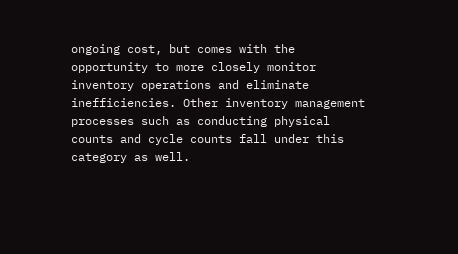ongoing cost, but comes with the opportunity to more closely monitor inventory operations and eliminate inefficiencies. Other inventory management processes such as conducting physical counts and cycle counts fall under this category as well.